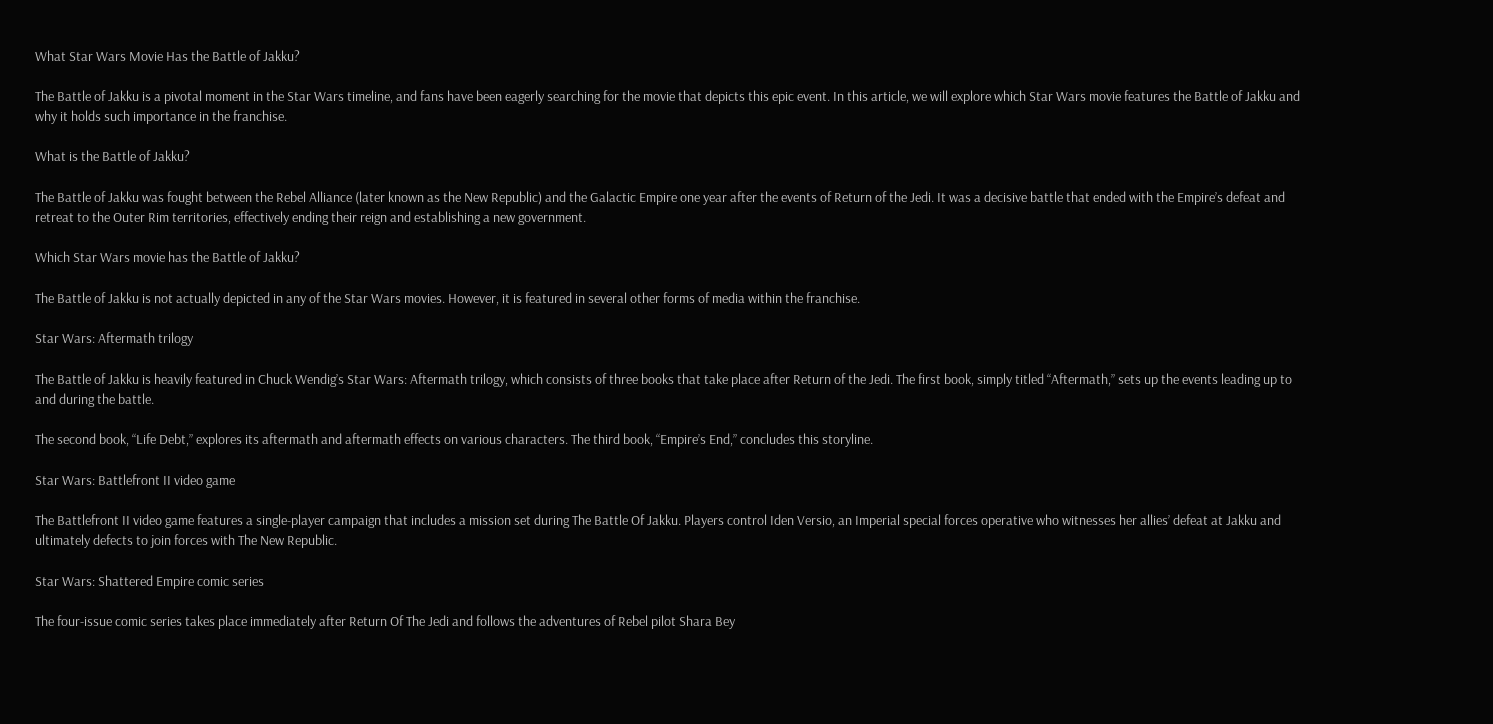What Star Wars Movie Has the Battle of Jakku?

The Battle of Jakku is a pivotal moment in the Star Wars timeline, and fans have been eagerly searching for the movie that depicts this epic event. In this article, we will explore which Star Wars movie features the Battle of Jakku and why it holds such importance in the franchise.

What is the Battle of Jakku?

The Battle of Jakku was fought between the Rebel Alliance (later known as the New Republic) and the Galactic Empire one year after the events of Return of the Jedi. It was a decisive battle that ended with the Empire’s defeat and retreat to the Outer Rim territories, effectively ending their reign and establishing a new government.

Which Star Wars movie has the Battle of Jakku?

The Battle of Jakku is not actually depicted in any of the Star Wars movies. However, it is featured in several other forms of media within the franchise.

Star Wars: Aftermath trilogy

The Battle of Jakku is heavily featured in Chuck Wendig’s Star Wars: Aftermath trilogy, which consists of three books that take place after Return of the Jedi. The first book, simply titled “Aftermath,” sets up the events leading up to and during the battle.

The second book, “Life Debt,” explores its aftermath and aftermath effects on various characters. The third book, “Empire’s End,” concludes this storyline.

Star Wars: Battlefront II video game

The Battlefront II video game features a single-player campaign that includes a mission set during The Battle Of Jakku. Players control Iden Versio, an Imperial special forces operative who witnesses her allies’ defeat at Jakku and ultimately defects to join forces with The New Republic.

Star Wars: Shattered Empire comic series

The four-issue comic series takes place immediately after Return Of The Jedi and follows the adventures of Rebel pilot Shara Bey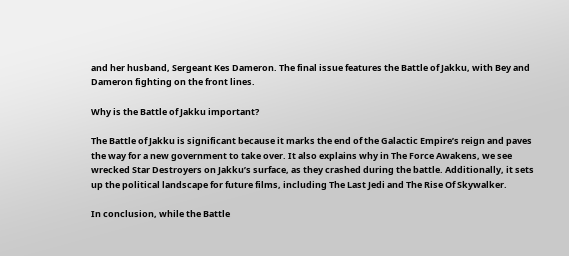and her husband, Sergeant Kes Dameron. The final issue features the Battle of Jakku, with Bey and Dameron fighting on the front lines.

Why is the Battle of Jakku important?

The Battle of Jakku is significant because it marks the end of the Galactic Empire’s reign and paves the way for a new government to take over. It also explains why in The Force Awakens, we see wrecked Star Destroyers on Jakku’s surface, as they crashed during the battle. Additionally, it sets up the political landscape for future films, including The Last Jedi and The Rise Of Skywalker.

In conclusion, while the Battle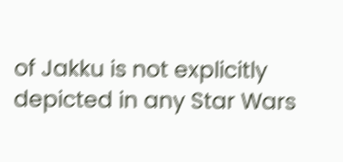of Jakku is not explicitly depicted in any Star Wars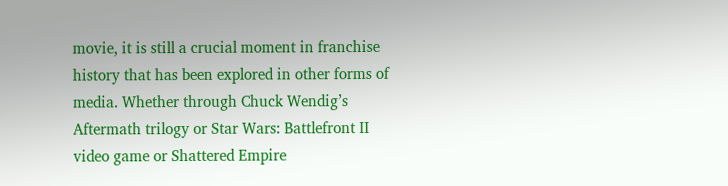movie, it is still a crucial moment in franchise history that has been explored in other forms of media. Whether through Chuck Wendig’s Aftermath trilogy or Star Wars: Battlefront II video game or Shattered Empire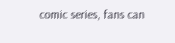comic series, fans can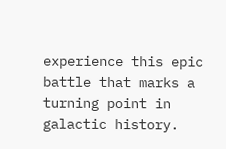experience this epic battle that marks a turning point in galactic history.